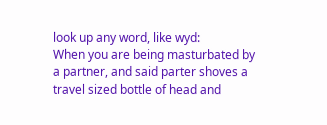look up any word, like wyd:
When you are being masturbated by a partner, and said parter shoves a travel sized bottle of head and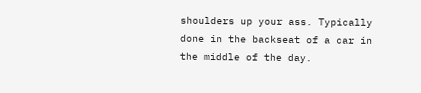shoulders up your ass. Typically done in the backseat of a car in the middle of the day.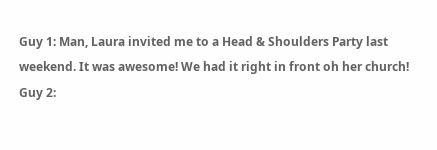Guy 1: Man, Laura invited me to a Head & Shoulders Party last weekend. It was awesome! We had it right in front oh her church!
Guy 2: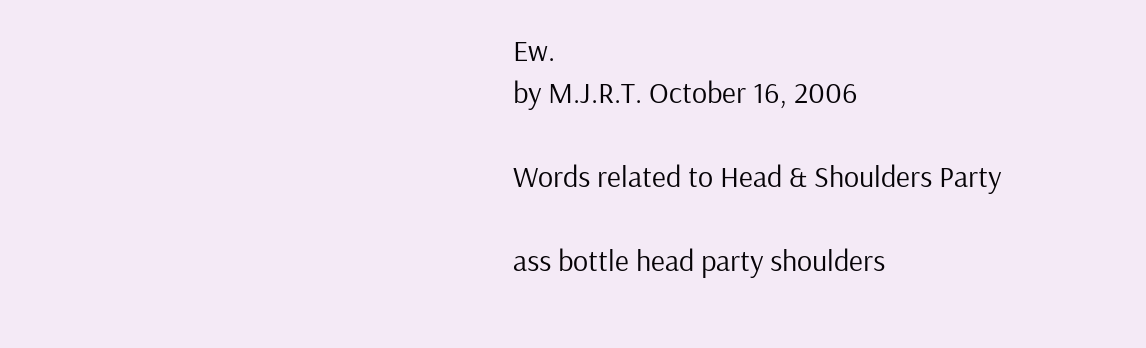Ew.
by M.J.R.T. October 16, 2006

Words related to Head & Shoulders Party

ass bottle head party shoulders